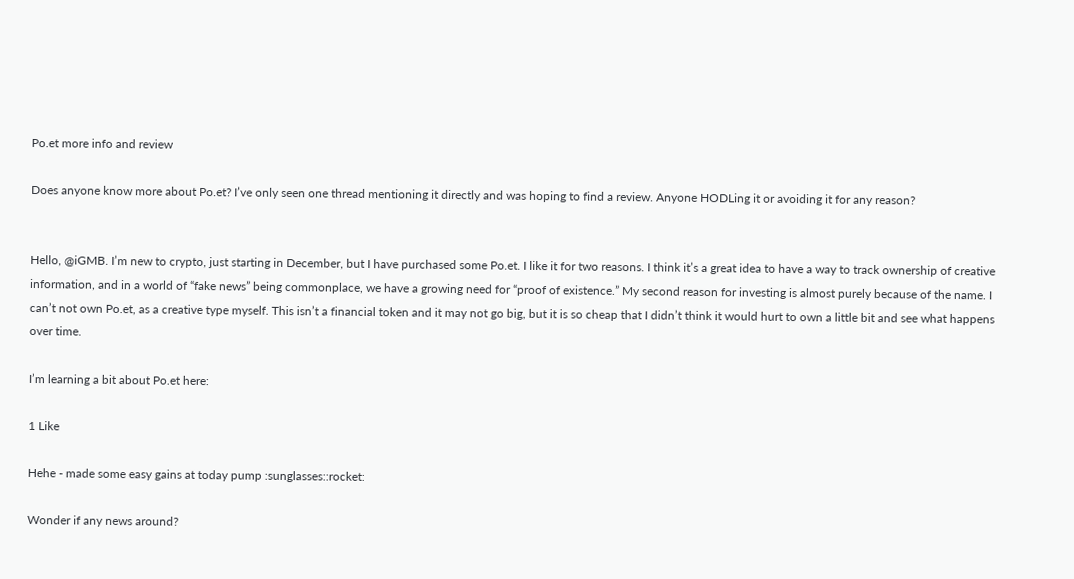Po.et more info and review

Does anyone know more about Po.et? I’ve only seen one thread mentioning it directly and was hoping to find a review. Anyone HODLing it or avoiding it for any reason?


Hello, @iGMB. I’m new to crypto, just starting in December, but I have purchased some Po.et. I like it for two reasons. I think it’s a great idea to have a way to track ownership of creative information, and in a world of “fake news” being commonplace, we have a growing need for “proof of existence.” My second reason for investing is almost purely because of the name. I can’t not own Po.et, as a creative type myself. This isn’t a financial token and it may not go big, but it is so cheap that I didn’t think it would hurt to own a little bit and see what happens over time.

I’m learning a bit about Po.et here:

1 Like

Hehe - made some easy gains at today pump :sunglasses::rocket:

Wonder if any news around?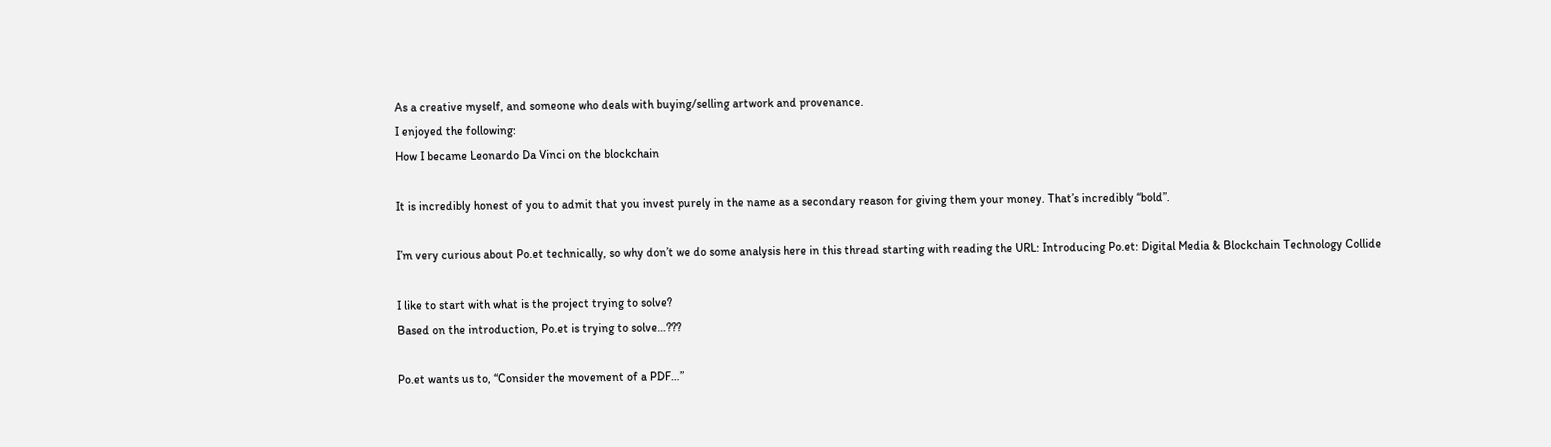As a creative myself, and someone who deals with buying/selling artwork and provenance.
I enjoyed the following:
How I became Leonardo Da Vinci on the blockchain

It is incredibly honest of you to admit that you invest purely in the name as a secondary reason for giving them your money. That’s incredibly “bold”.

I’m very curious about Po.et technically, so why don’t we do some analysis here in this thread starting with reading the URL: Introducing Po.et: Digital Media & Blockchain Technology Collide

I like to start with what is the project trying to solve?
Based on the introduction, Po.et is trying to solve…???

Po.et wants us to, “Consider the movement of a PDF…”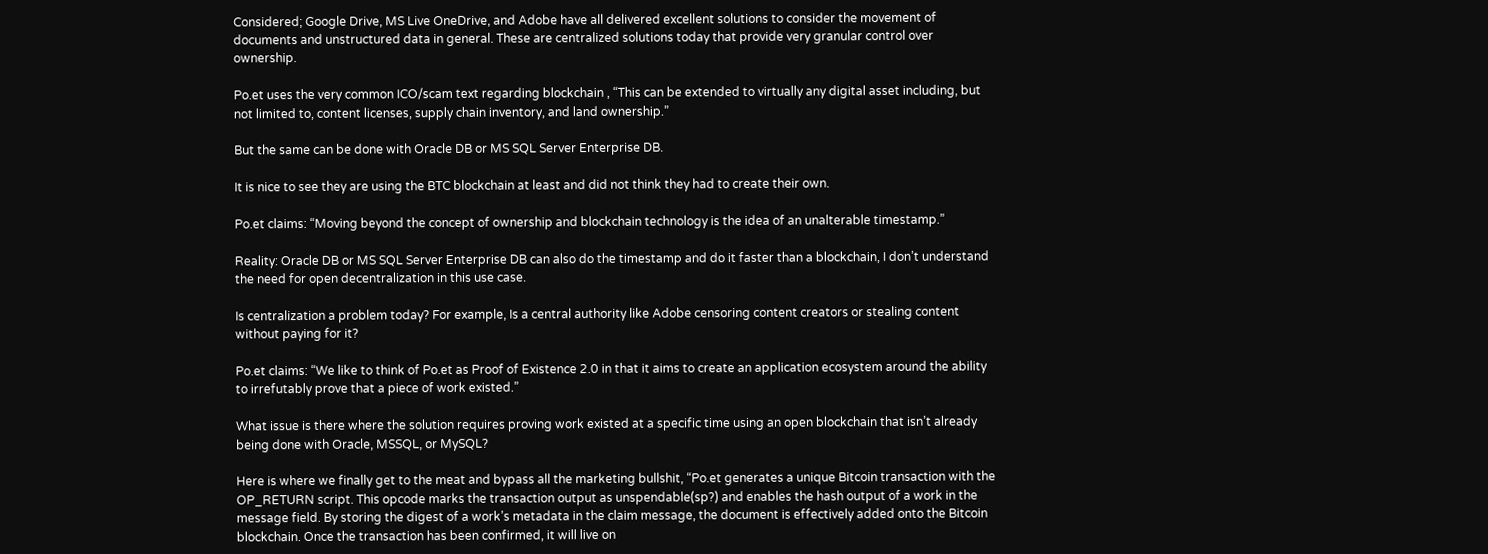Considered; Google Drive, MS Live OneDrive, and Adobe have all delivered excellent solutions to consider the movement of documents and unstructured data in general. These are centralized solutions today that provide very granular control over ownership.

Po.et uses the very common ICO/scam text regarding blockchain , “This can be extended to virtually any digital asset including, but not limited to, content licenses, supply chain inventory, and land ownership.”

But the same can be done with Oracle DB or MS SQL Server Enterprise DB.

It is nice to see they are using the BTC blockchain at least and did not think they had to create their own.

Po.et claims: “Moving beyond the concept of ownership and blockchain technology is the idea of an unalterable timestamp.”

Reality: Oracle DB or MS SQL Server Enterprise DB can also do the timestamp and do it faster than a blockchain, I don’t understand the need for open decentralization in this use case.

Is centralization a problem today? For example, Is a central authority like Adobe censoring content creators or stealing content without paying for it?

Po.et claims: “We like to think of Po.et as Proof of Existence 2.0 in that it aims to create an application ecosystem around the ability to irrefutably prove that a piece of work existed.”

What issue is there where the solution requires proving work existed at a specific time using an open blockchain that isn’t already being done with Oracle, MSSQL, or MySQL?

Here is where we finally get to the meat and bypass all the marketing bullshit, “Po.et generates a unique Bitcoin transaction with the OP_RETURN script. This opcode marks the transaction output as unspendable(sp?) and enables the hash output of a work in the message field. By storing the digest of a work’s metadata in the claim message, the document is effectively added onto the Bitcoin blockchain. Once the transaction has been confirmed, it will live on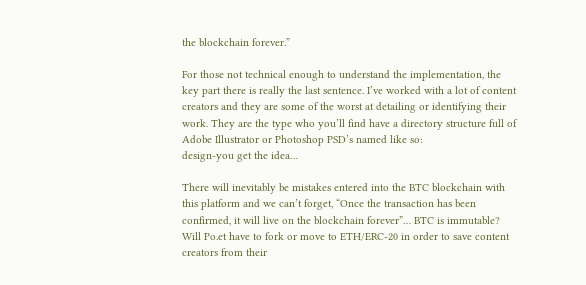the blockchain forever.”

For those not technical enough to understand the implementation, the key part there is really the last sentence. I’ve worked with a lot of content creators and they are some of the worst at detailing or identifying their work. They are the type who you’ll find have a directory structure full of Adobe Illustrator or Photoshop PSD’s named like so:
design-you get the idea…

There will inevitably be mistakes entered into the BTC blockchain with this platform and we can’t forget, “Once the transaction has been confirmed, it will live on the blockchain forever”… BTC is immutable? Will Po.et have to fork or move to ETH/ERC-20 in order to save content creators from their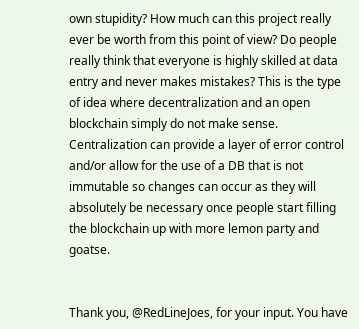own stupidity? How much can this project really ever be worth from this point of view? Do people really think that everyone is highly skilled at data entry and never makes mistakes? This is the type of idea where decentralization and an open blockchain simply do not make sense. Centralization can provide a layer of error control and/or allow for the use of a DB that is not immutable so changes can occur as they will absolutely be necessary once people start filling the blockchain up with more lemon party and goatse.


Thank you, @RedLineJoes, for your input. You have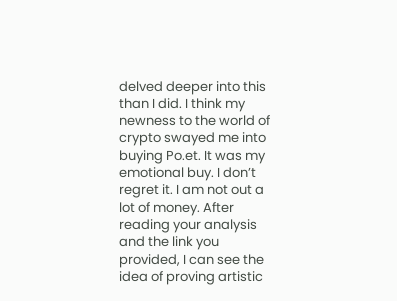delved deeper into this than I did. I think my newness to the world of crypto swayed me into buying Po.et. It was my emotional buy. I don’t regret it. I am not out a lot of money. After reading your analysis and the link you provided, I can see the idea of proving artistic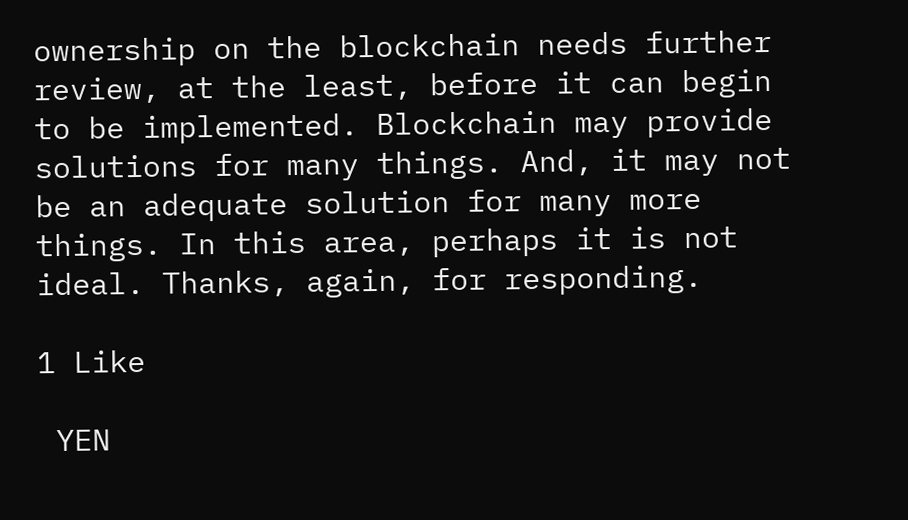ownership on the blockchain needs further review, at the least, before it can begin to be implemented. Blockchain may provide solutions for many things. And, it may not be an adequate solution for many more things. In this area, perhaps it is not ideal. Thanks, again, for responding.

1 Like

 YEN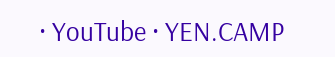· YouTube · YEN.CAMP